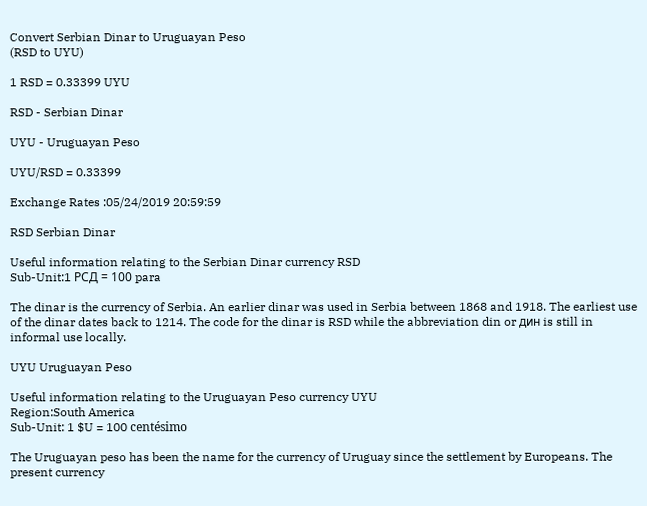Convert Serbian Dinar to Uruguayan Peso
(RSD to UYU)

1 RSD = 0.33399 UYU

RSD - Serbian Dinar

UYU - Uruguayan Peso

UYU/RSD = 0.33399

Exchange Rates :05/24/2019 20:59:59

RSD Serbian Dinar

Useful information relating to the Serbian Dinar currency RSD
Sub-Unit:1 РСД = 100 para

The dinar is the currency of Serbia. An earlier dinar was used in Serbia between 1868 and 1918. The earliest use of the dinar dates back to 1214. The code for the dinar is RSD while the abbreviation din or дин is still in informal use locally.

UYU Uruguayan Peso

Useful information relating to the Uruguayan Peso currency UYU
Region:South America
Sub-Unit: 1 $U = 100 centésimo

The Uruguayan peso has been the name for the currency of Uruguay since the settlement by Europeans. The present currency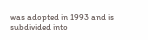was adopted in 1993 and is subdivided into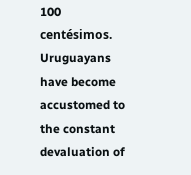100 centésimos. Uruguayans have become accustomed to the constant devaluation of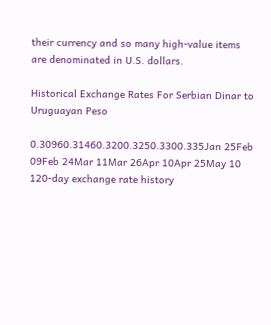their currency and so many high-value items are denominated in U.S. dollars.

Historical Exchange Rates For Serbian Dinar to Uruguayan Peso

0.30960.31460.3200.3250.3300.335Jan 25Feb 09Feb 24Mar 11Mar 26Apr 10Apr 25May 10
120-day exchange rate history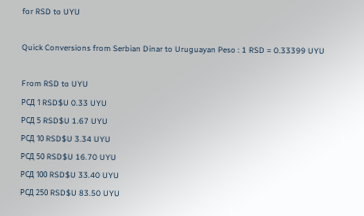for RSD to UYU

Quick Conversions from Serbian Dinar to Uruguayan Peso : 1 RSD = 0.33399 UYU

From RSD to UYU
РСД 1 RSD$U 0.33 UYU
РСД 5 RSD$U 1.67 UYU
РСД 10 RSD$U 3.34 UYU
РСД 50 RSD$U 16.70 UYU
РСД 100 RSD$U 33.40 UYU
РСД 250 RSD$U 83.50 UYU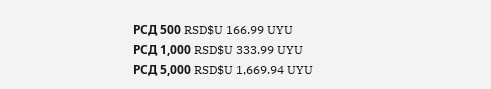РСД 500 RSD$U 166.99 UYU
РСД 1,000 RSD$U 333.99 UYU
РСД 5,000 RSD$U 1,669.94 UYU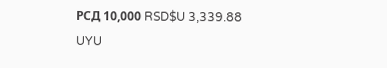РСД 10,000 RSD$U 3,339.88 UYU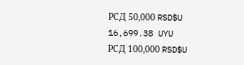РСД 50,000 RSD$U 16,699.38 UYU
РСД 100,000 RSD$U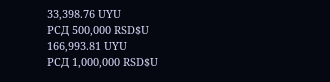33,398.76 UYU
РСД 500,000 RSD$U 166,993.81 UYU
РСД 1,000,000 RSD$U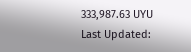333,987.63 UYU
Last Updated: